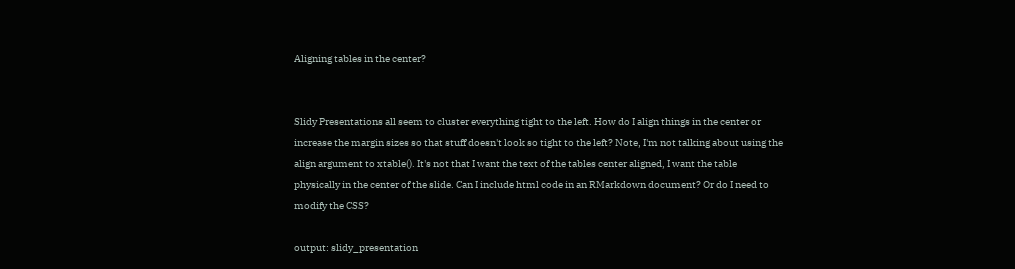Aligning tables in the center?


Slidy Presentations all seem to cluster everything tight to the left. How do I align things in the center or increase the margin sizes so that stuff doesn't look so tight to the left? Note, I'm not talking about using the align argument to xtable(). It's not that I want the text of the tables center aligned, I want the table physically in the center of the slide. Can I include html code in an RMarkdown document? Or do I need to modify the CSS?

output: slidy_presentation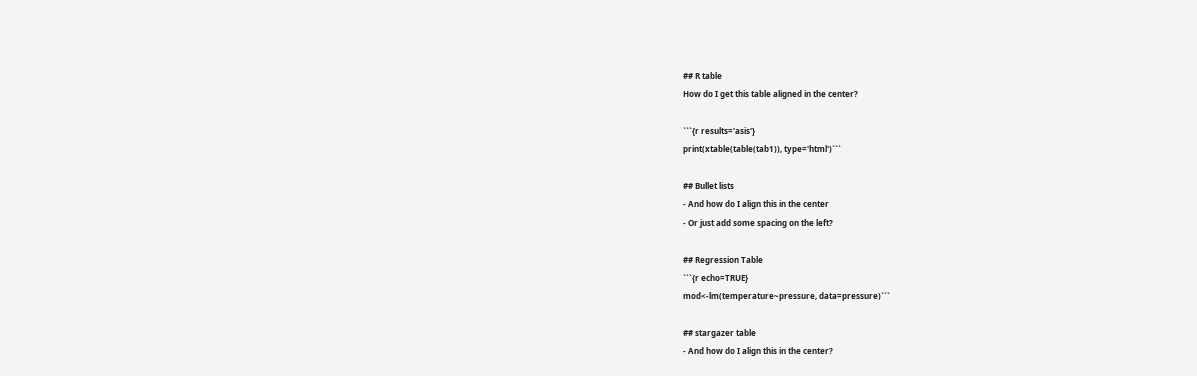## R table
How do I get this table aligned in the center?

```{r results='asis'}
print(xtable(table(tab1)), type='html')```

## Bullet lists
- And how do I align this in the center
- Or just add some spacing on the left?

## Regression Table
```{r echo=TRUE}
mod<-lm(temperature~pressure, data=pressure)```

## stargazer table
- And how do I align this in the center?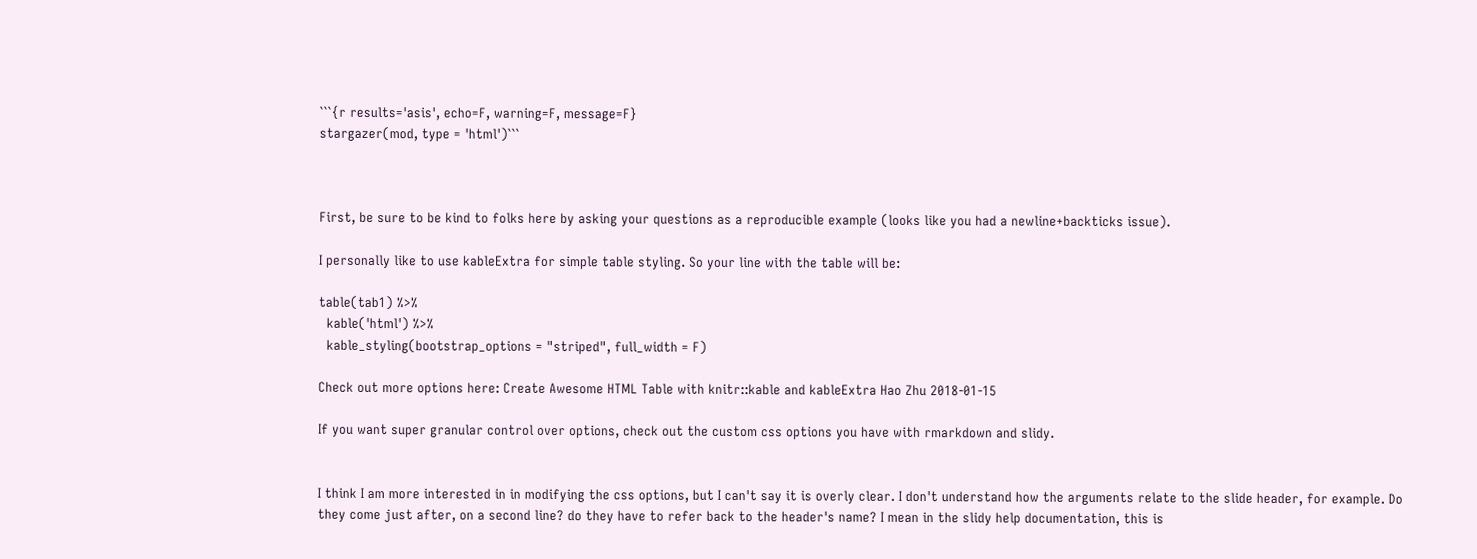```{r results='asis', echo=F, warning=F, message=F}
stargazer(mod, type = 'html')```



First, be sure to be kind to folks here by asking your questions as a reproducible example (looks like you had a newline+backticks issue).

I personally like to use kableExtra for simple table styling. So your line with the table will be:

table(tab1) %>%
  kable('html') %>%
  kable_styling(bootstrap_options = "striped", full_width = F)

Check out more options here: Create Awesome HTML Table with knitr::kable and kableExtra Hao Zhu 2018-01-15

If you want super granular control over options, check out the custom css options you have with rmarkdown and slidy.


I think I am more interested in in modifying the css options, but I can't say it is overly clear. I don't understand how the arguments relate to the slide header, for example. Do they come just after, on a second line? do they have to refer back to the header's name? I mean in the slidy help documentation, this is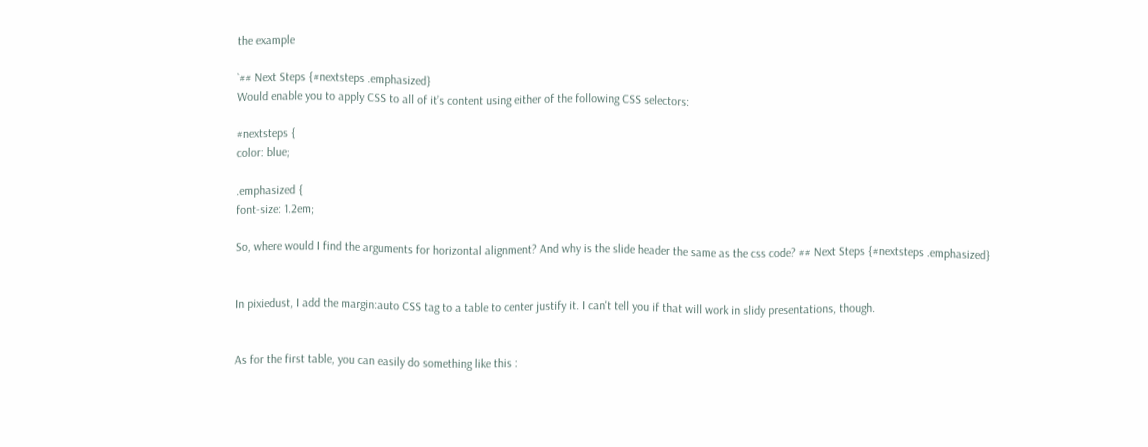the example

`## Next Steps {#nextsteps .emphasized}
Would enable you to apply CSS to all of it’s content using either of the following CSS selectors:

#nextsteps {
color: blue;

.emphasized {
font-size: 1.2em;

So, where would I find the arguments for horizontal alignment? And why is the slide header the same as the css code? ## Next Steps {#nextsteps .emphasized}


In pixiedust, I add the margin:auto CSS tag to a table to center justify it. I can't tell you if that will work in slidy presentations, though.


As for the first table, you can easily do something like this :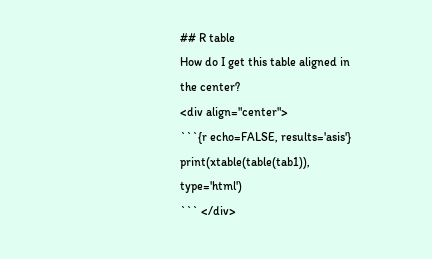## R table
How do I get this table aligned in the center?
<div align="center">
```{r echo=FALSE, results='asis'}
print(xtable(table(tab1)), type='html')
``` </div>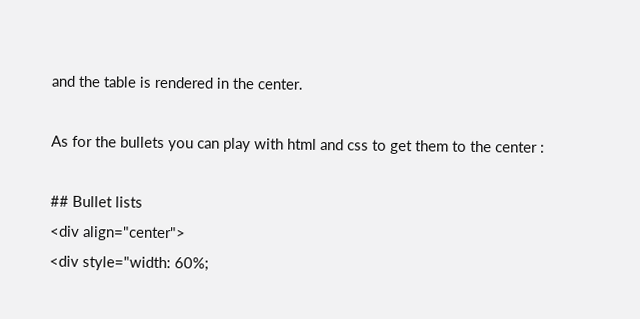and the table is rendered in the center.

As for the bullets you can play with html and css to get them to the center :

## Bullet lists
<div align="center">
<div style="width: 60%;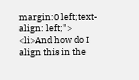margin:0 left;text-align: left;">
<li>And how do I align this in the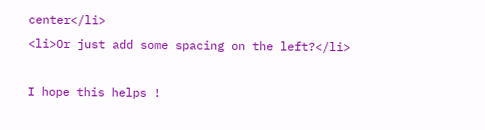center</li>
<li>Or just add some spacing on the left?</li>

I hope this helps !